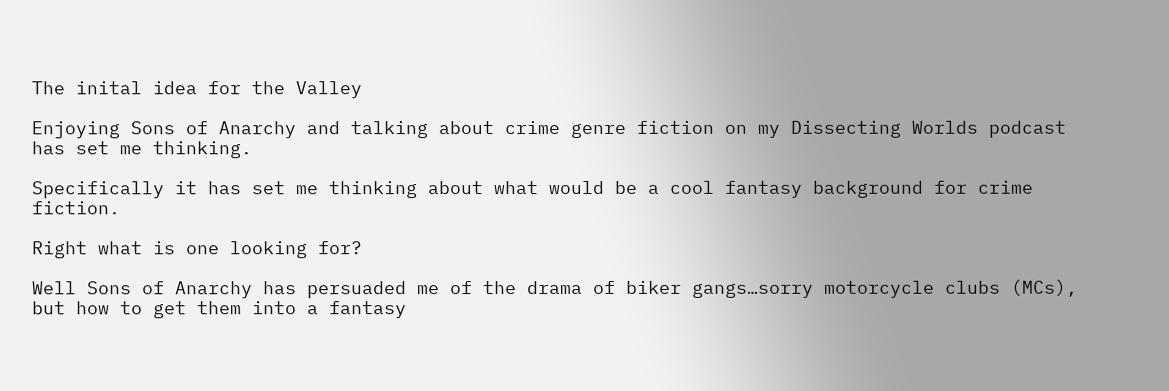The inital idea for the Valley

Enjoying Sons of Anarchy and talking about crime genre fiction on my Dissecting Worlds podcast has set me thinking.

Specifically it has set me thinking about what would be a cool fantasy background for crime fiction.

Right what is one looking for?

Well Sons of Anarchy has persuaded me of the drama of biker gangs…sorry motorcycle clubs (MCs), but how to get them into a fantasy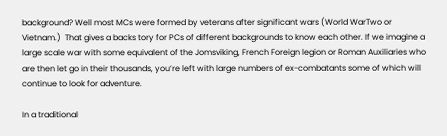background? Well most MCs were formed by veterans after significant wars (World WarTwo or Vietnam.)  That gives a backs tory for PCs of different backgrounds to know each other. If we imagine a large scale war with some equivalent of the Jomsviking, French Foreign legion or Roman Auxiliaries who are then let go in their thousands, you’re left with large numbers of ex-combatants some of which will continue to look for adventure.

In a traditional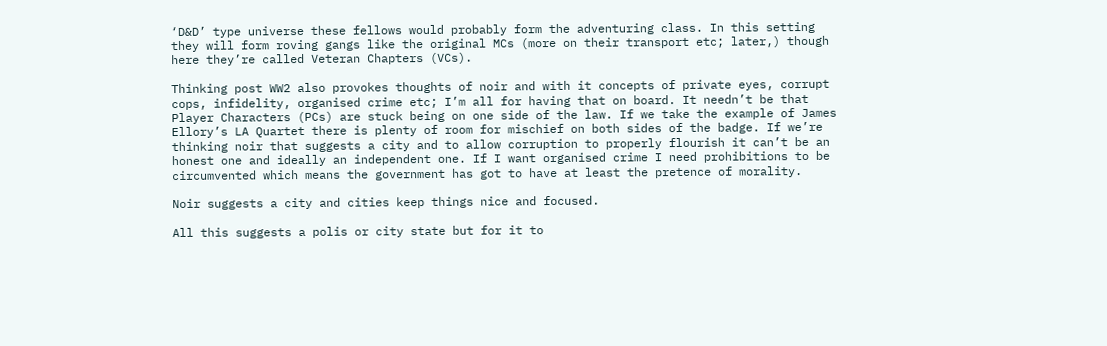‘D&D’ type universe these fellows would probably form the adventuring class. In this setting they will form roving gangs like the original MCs (more on their transport etc; later,) though here they’re called Veteran Chapters (VCs).

Thinking post WW2 also provokes thoughts of noir and with it concepts of private eyes, corrupt cops, infidelity, organised crime etc; I’m all for having that on board. It needn’t be that Player Characters (PCs) are stuck being on one side of the law. If we take the example of James Ellory’s LA Quartet there is plenty of room for mischief on both sides of the badge. If we’re thinking noir that suggests a city and to allow corruption to properly flourish it can’t be an honest one and ideally an independent one. If I want organised crime I need prohibitions to be circumvented which means the government has got to have at least the pretence of morality.

Noir suggests a city and cities keep things nice and focused.

All this suggests a polis or city state but for it to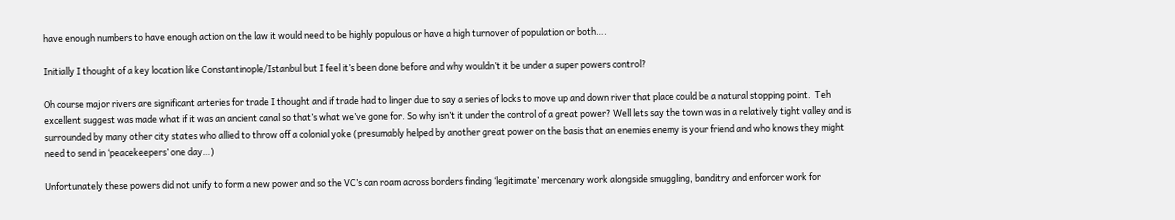have enough numbers to have enough action on the law it would need to be highly populous or have a high turnover of population or both….

Initially I thought of a key location like Constantinople/Istanbul but I feel it’s been done before and why wouldn’t it be under a super powers control?

Oh course major rivers are significant arteries for trade I thought and if trade had to linger due to say a series of locks to move up and down river that place could be a natural stopping point.  Teh excellent suggest was made what if it was an ancient canal so that’s what we’ve gone for. So why isn’t it under the control of a great power? Well lets say the town was in a relatively tight valley and is surrounded by many other city states who allied to throw off a colonial yoke (presumably helped by another great power on the basis that an enemies enemy is your friend and who knows they might need to send in ‘peacekeepers’ one day…)

Unfortunately these powers did not unify to form a new power and so the VC’s can roam across borders finding ‘legitimate’ mercenary work alongside smuggling, banditry and enforcer work for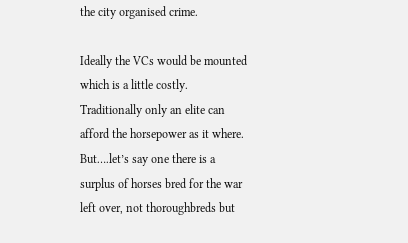the city organised crime.

Ideally the VCs would be mounted which is a little costly. Traditionally only an elite can afford the horsepower as it where. But….let’s say one there is a surplus of horses bred for the war left over, not thoroughbreds but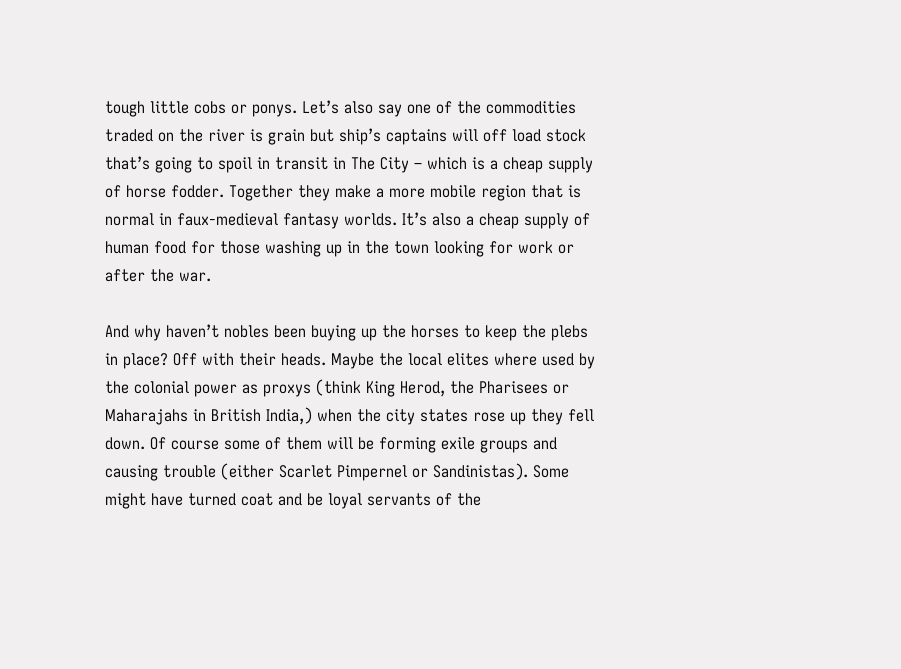tough little cobs or ponys. Let’s also say one of the commodities traded on the river is grain but ship’s captains will off load stock that’s going to spoil in transit in The City – which is a cheap supply of horse fodder. Together they make a more mobile region that is normal in faux-medieval fantasy worlds. It’s also a cheap supply of human food for those washing up in the town looking for work or after the war.

And why haven’t nobles been buying up the horses to keep the plebs in place? Off with their heads. Maybe the local elites where used by the colonial power as proxys (think King Herod, the Pharisees or Maharajahs in British India,) when the city states rose up they fell down. Of course some of them will be forming exile groups and causing trouble (either Scarlet Pimpernel or Sandinistas). Some might have turned coat and be loyal servants of the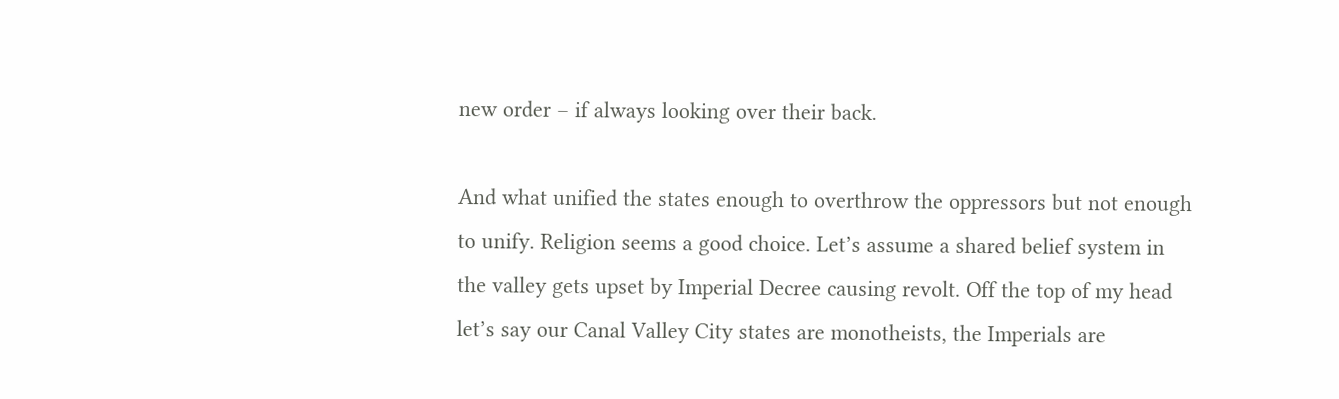new order – if always looking over their back.

And what unified the states enough to overthrow the oppressors but not enough to unify. Religion seems a good choice. Let’s assume a shared belief system in the valley gets upset by Imperial Decree causing revolt. Off the top of my head let’s say our Canal Valley City states are monotheists, the Imperials are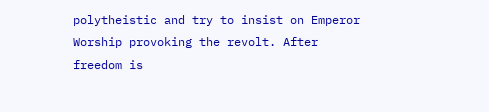polytheistic and try to insist on Emperor Worship provoking the revolt. After freedom is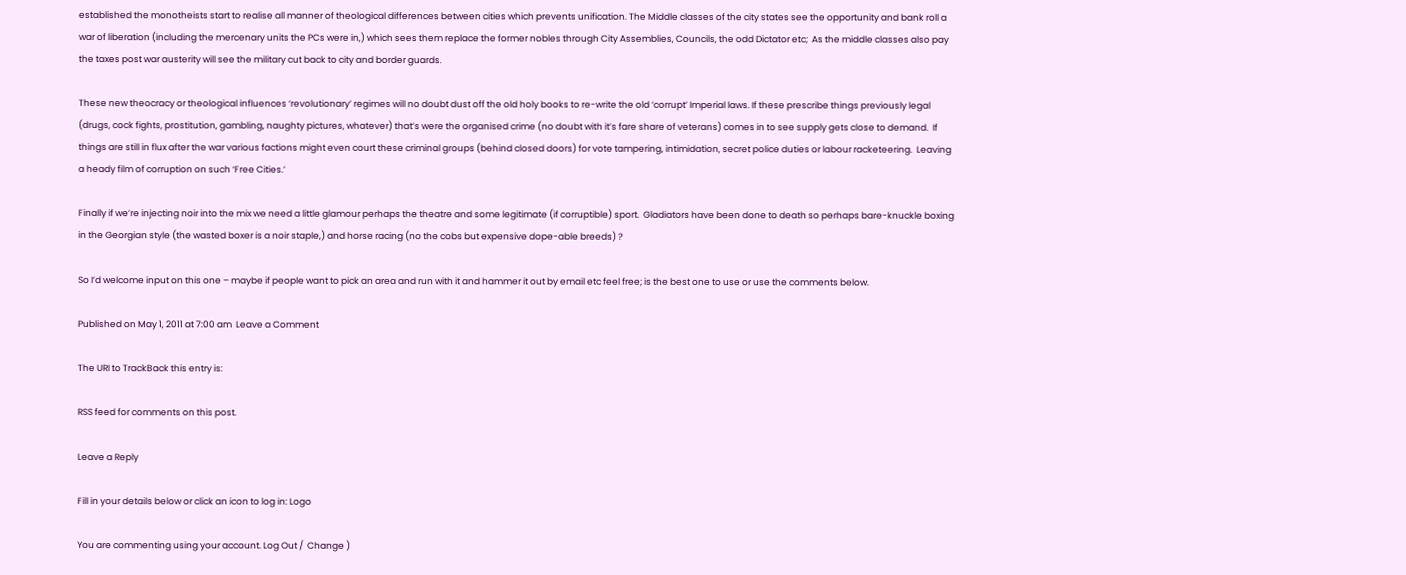established the monotheists start to realise all manner of theological differences between cities which prevents unification. The Middle classes of the city states see the opportunity and bank roll a war of liberation (including the mercenary units the PCs were in,) which sees them replace the former nobles through City Assemblies, Councils, the odd Dictator etc;  As the middle classes also pay the taxes post war austerity will see the military cut back to city and border guards.

These new theocracy or theological influences ‘revolutionary’ regimes will no doubt dust off the old holy books to re-write the old ‘corrupt’ Imperial laws. If these prescribe things previously legal (drugs, cock fights, prostitution, gambling, naughty pictures, whatever) that’s were the organised crime (no doubt with it’s fare share of veterans) comes in to see supply gets close to demand.  If things are still in flux after the war various factions might even court these criminal groups (behind closed doors) for vote tampering, intimidation, secret police duties or labour racketeering.  Leaving a heady film of corruption on such ‘Free Cities.’

Finally if we’re injecting noir into the mix we need a little glamour perhaps the theatre and some legitimate (if corruptible) sport.  Gladiators have been done to death so perhaps bare-knuckle boxing in the Georgian style (the wasted boxer is a noir staple,) and horse racing (no the cobs but expensive dope-able breeds) ?

So I’d welcome input on this one – maybe if people want to pick an area and run with it and hammer it out by email etc feel free; is the best one to use or use the comments below.

Published on May 1, 2011 at 7:00 am  Leave a Comment

The URI to TrackBack this entry is:

RSS feed for comments on this post.

Leave a Reply

Fill in your details below or click an icon to log in: Logo

You are commenting using your account. Log Out /  Change )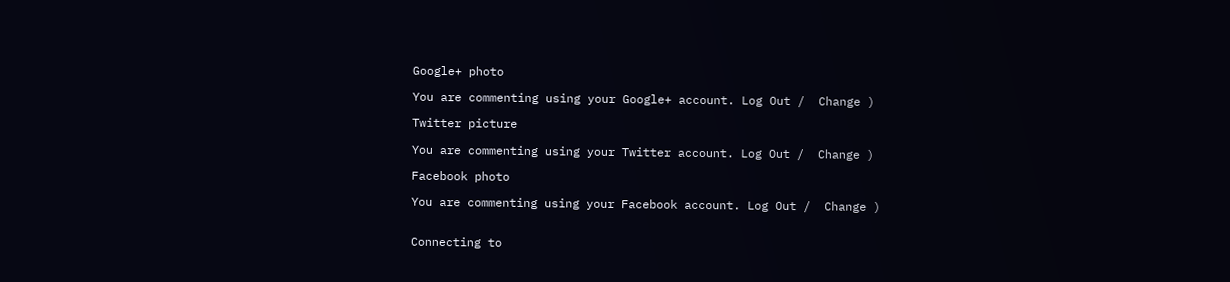Google+ photo

You are commenting using your Google+ account. Log Out /  Change )

Twitter picture

You are commenting using your Twitter account. Log Out /  Change )

Facebook photo

You are commenting using your Facebook account. Log Out /  Change )


Connecting to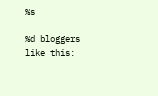%s

%d bloggers like this: